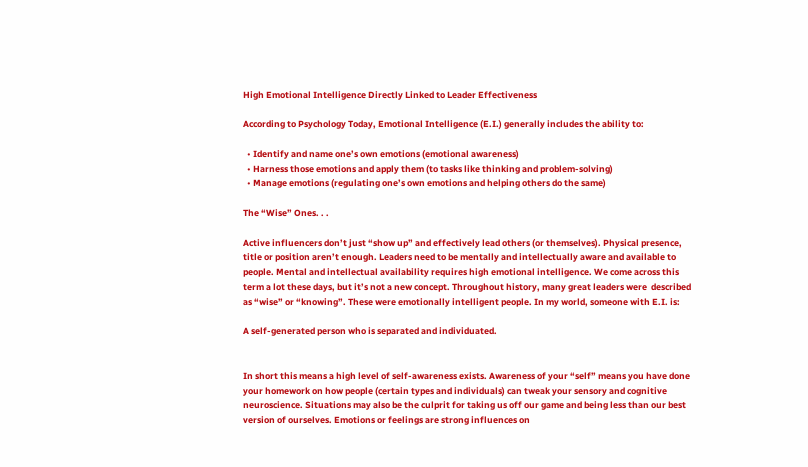High Emotional Intelligence Directly Linked to Leader Effectiveness

According to Psychology Today, Emotional Intelligence (E.I.) generally includes the ability to:

  • Identify and name one’s own emotions (emotional awareness)
  • Harness those emotions and apply them (to tasks like thinking and problem-solving)
  • Manage emotions (regulating one’s own emotions and helping others do the same)

The “Wise” Ones. . .

Active influencers don’t just “show up” and effectively lead others (or themselves). Physical presence, title or position aren’t enough. Leaders need to be mentally and intellectually aware and available to people. Mental and intellectual availability requires high emotional intelligence. We come across this term a lot these days, but it’s not a new concept. Throughout history, many great leaders were  described as “wise” or “knowing”. These were emotionally intelligent people. In my world, someone with E.I. is:

A self-generated person who is separated and individuated.


In short this means a high level of self-awareness exists. Awareness of your “self” means you have done your homework on how people (certain types and individuals) can tweak your sensory and cognitive neuroscience. Situations may also be the culprit for taking us off our game and being less than our best version of ourselves. Emotions or feelings are strong influences on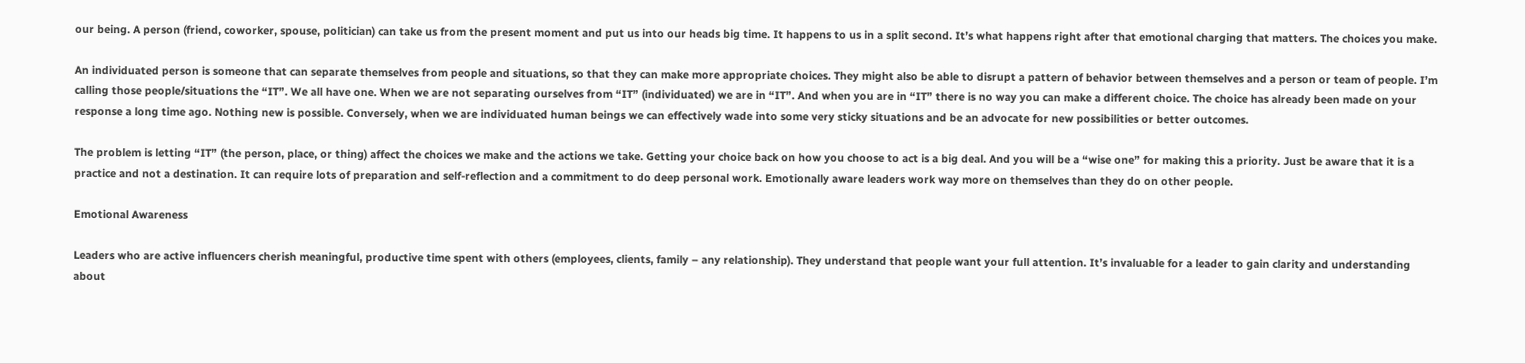our being. A person (friend, coworker, spouse, politician) can take us from the present moment and put us into our heads big time. It happens to us in a split second. It’s what happens right after that emotional charging that matters. The choices you make.

An individuated person is someone that can separate themselves from people and situations, so that they can make more appropriate choices. They might also be able to disrupt a pattern of behavior between themselves and a person or team of people. I’m calling those people/situations the “IT”. We all have one. When we are not separating ourselves from “IT” (individuated) we are in “IT”. And when you are in “IT” there is no way you can make a different choice. The choice has already been made on your response a long time ago. Nothing new is possible. Conversely, when we are individuated human beings we can effectively wade into some very sticky situations and be an advocate for new possibilities or better outcomes.

The problem is letting “IT” (the person, place, or thing) affect the choices we make and the actions we take. Getting your choice back on how you choose to act is a big deal. And you will be a “wise one” for making this a priority. Just be aware that it is a practice and not a destination. It can require lots of preparation and self-reflection and a commitment to do deep personal work. Emotionally aware leaders work way more on themselves than they do on other people.

Emotional Awareness

Leaders who are active influencers cherish meaningful, productive time spent with others (employees, clients, family – any relationship). They understand that people want your full attention. It’s invaluable for a leader to gain clarity and understanding about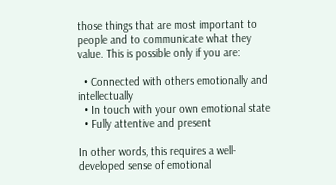those things that are most important to people and to communicate what they value. This is possible only if you are:

  • Connected with others emotionally and intellectually
  • In touch with your own emotional state
  • Fully attentive and present

In other words, this requires a well-developed sense of emotional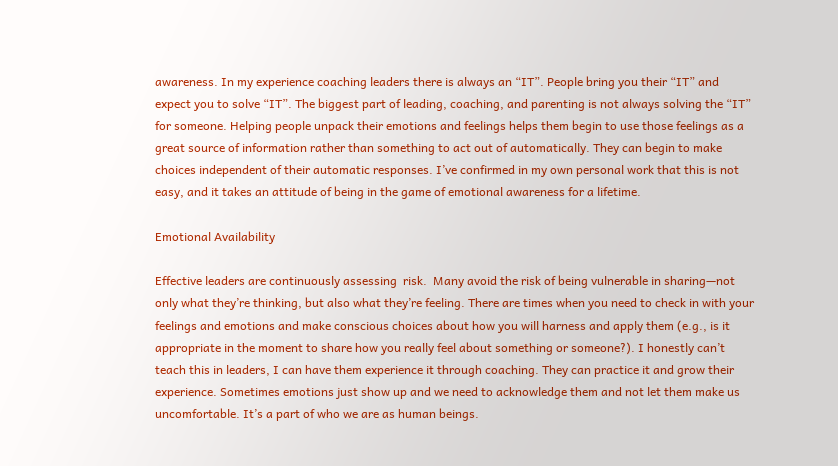awareness. In my experience coaching leaders there is always an “IT”. People bring you their “IT” and expect you to solve “IT”. The biggest part of leading, coaching, and parenting is not always solving the “IT” for someone. Helping people unpack their emotions and feelings helps them begin to use those feelings as a great source of information rather than something to act out of automatically. They can begin to make choices independent of their automatic responses. I’ve confirmed in my own personal work that this is not easy, and it takes an attitude of being in the game of emotional awareness for a lifetime.

Emotional Availability

Effective leaders are continuously assessing  risk.  Many avoid the risk of being vulnerable in sharing—not only what they’re thinking, but also what they’re feeling. There are times when you need to check in with your feelings and emotions and make conscious choices about how you will harness and apply them (e.g., is it appropriate in the moment to share how you really feel about something or someone?). I honestly can’t teach this in leaders, I can have them experience it through coaching. They can practice it and grow their experience. Sometimes emotions just show up and we need to acknowledge them and not let them make us uncomfortable. It’s a part of who we are as human beings.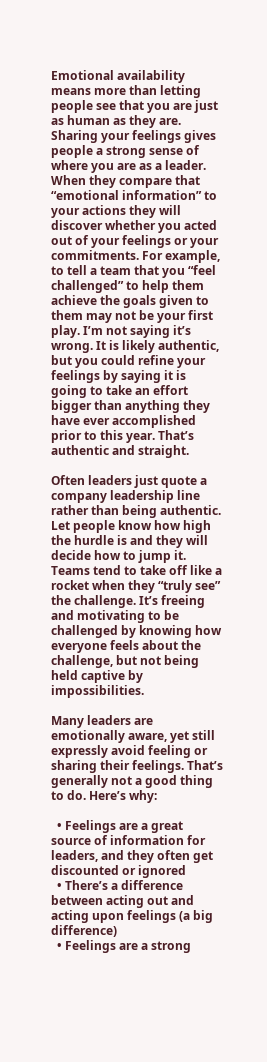Emotional availability means more than letting people see that you are just as human as they are. Sharing your feelings gives people a strong sense of where you are as a leader. When they compare that “emotional information” to your actions they will discover whether you acted out of your feelings or your commitments. For example, to tell a team that you “feel challenged” to help them achieve the goals given to them may not be your first play. I’m not saying it’s wrong. It is likely authentic, but you could refine your feelings by saying it is going to take an effort bigger than anything they have ever accomplished prior to this year. That’s authentic and straight.

Often leaders just quote a company leadership line rather than being authentic. Let people know how high the hurdle is and they will decide how to jump it. Teams tend to take off like a rocket when they “truly see” the challenge. It’s freeing and motivating to be challenged by knowing how everyone feels about the challenge, but not being held captive by impossibilities.

Many leaders are emotionally aware, yet still expressly avoid feeling or sharing their feelings. That’s generally not a good thing to do. Here’s why:

  • Feelings are a great source of information for leaders, and they often get discounted or ignored
  • There’s a difference between acting out and acting upon feelings (a big difference)
  • Feelings are a strong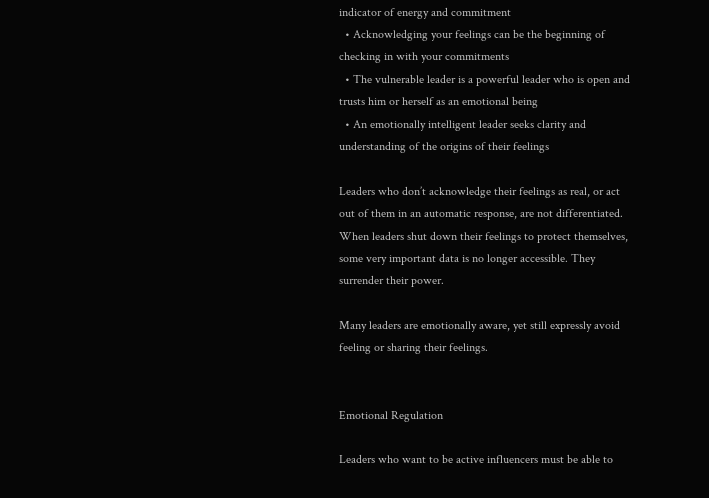indicator of energy and commitment
  • Acknowledging your feelings can be the beginning of checking in with your commitments
  • The vulnerable leader is a powerful leader who is open and trusts him or herself as an emotional being
  • An emotionally intelligent leader seeks clarity and understanding of the origins of their feelings

Leaders who don’t acknowledge their feelings as real, or act out of them in an automatic response, are not differentiated. When leaders shut down their feelings to protect themselves, some very important data is no longer accessible. They surrender their power.

Many leaders are emotionally aware, yet still expressly avoid feeling or sharing their feelings.


Emotional Regulation

Leaders who want to be active influencers must be able to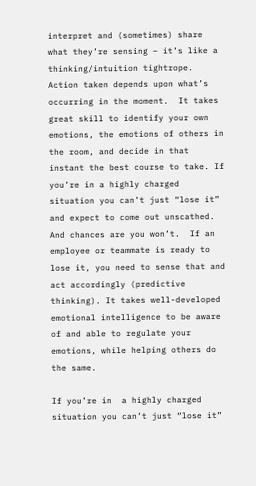interpret and (sometimes) share what they’re sensing – it’s like a thinking/intuition tightrope. Action taken depends upon what’s occurring in the moment.  It takes great skill to identify your own emotions, the emotions of others in the room, and decide in that instant the best course to take. If you’re in a highly charged situation you can’t just “lose it” and expect to come out unscathed. And chances are you won’t.  If an employee or teammate is ready to lose it, you need to sense that and act accordingly (predictive thinking). It takes well-developed emotional intelligence to be aware of and able to regulate your emotions, while helping others do the same.

If you’re in  a highly charged situation you can’t just “lose it”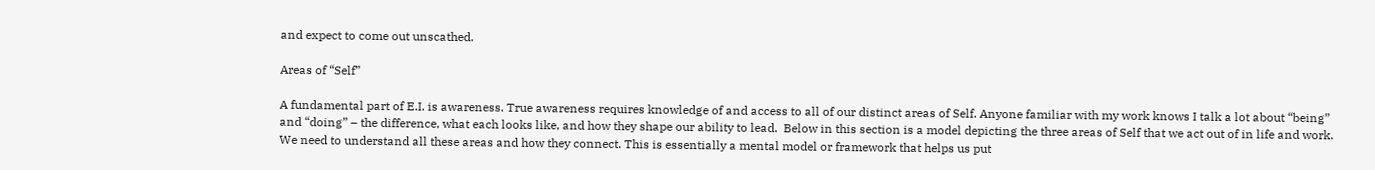and expect to come out unscathed.

Areas of “Self”

A fundamental part of E.I. is awareness. True awareness requires knowledge of and access to all of our distinct areas of Self. Anyone familiar with my work knows I talk a lot about “being” and “doing” – the difference, what each looks like, and how they shape our ability to lead.  Below in this section is a model depicting the three areas of Self that we act out of in life and work.  We need to understand all these areas and how they connect. This is essentially a mental model or framework that helps us put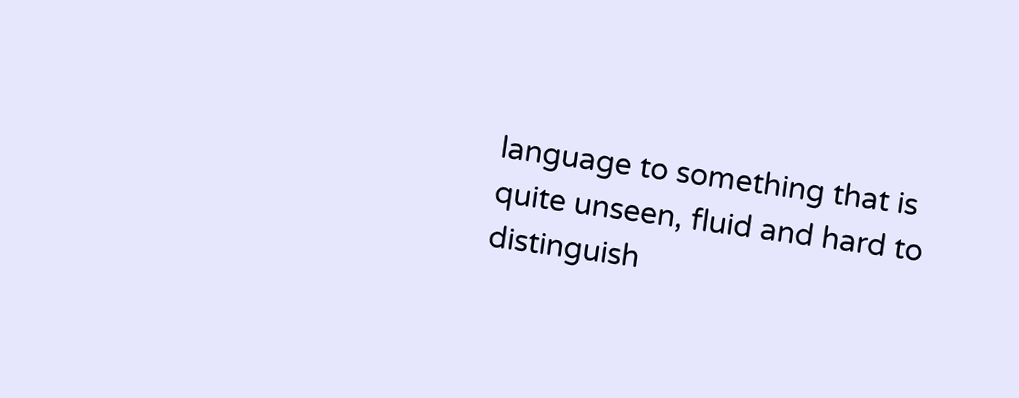language to something that is quite unseen, fluid and hard to distinguish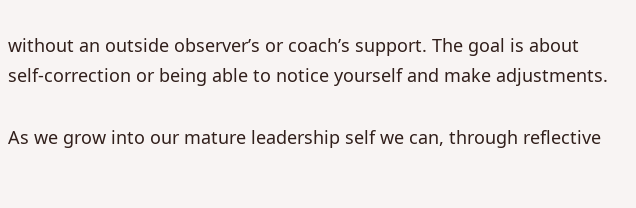without an outside observer’s or coach’s support. The goal is about self-correction or being able to notice yourself and make adjustments.

As we grow into our mature leadership self we can, through reflective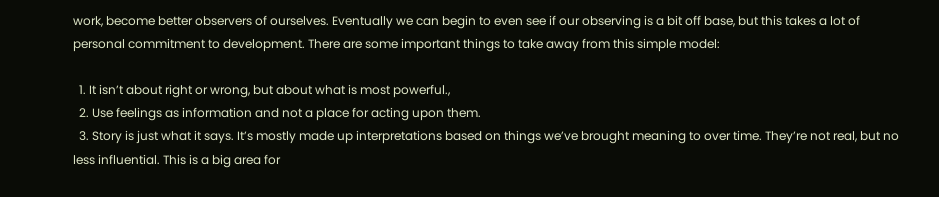work, become better observers of ourselves. Eventually we can begin to even see if our observing is a bit off base, but this takes a lot of personal commitment to development. There are some important things to take away from this simple model:

  1. It isn’t about right or wrong, but about what is most powerful.,
  2. Use feelings as information and not a place for acting upon them.
  3. Story is just what it says. It’s mostly made up interpretations based on things we’ve brought meaning to over time. They’re not real, but no less influential. This is a big area for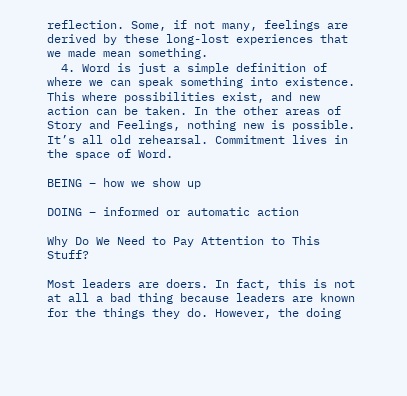reflection. Some, if not many, feelings are derived by these long-lost experiences that we made mean something.
  4. Word is just a simple definition of where we can speak something into existence. This where possibilities exist, and new action can be taken. In the other areas of Story and Feelings, nothing new is possible. It’s all old rehearsal. Commitment lives in the space of Word.

BEING – how we show up

DOING – informed or automatic action

Why Do We Need to Pay Attention to This Stuff?

Most leaders are doers. In fact, this is not at all a bad thing because leaders are known for the things they do. However, the doing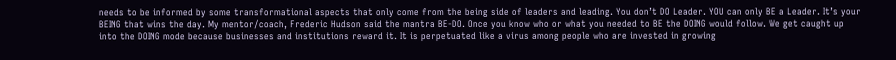needs to be informed by some transformational aspects that only come from the being side of leaders and leading. You don’t DO Leader. YOU can only BE a Leader. It’s your BEING that wins the day. My mentor/coach, Frederic Hudson said the mantra BE-DO. Once you know who or what you needed to BE the DOING would follow. We get caught up into the DOING mode because businesses and institutions reward it. It is perpetuated like a virus among people who are invested in growing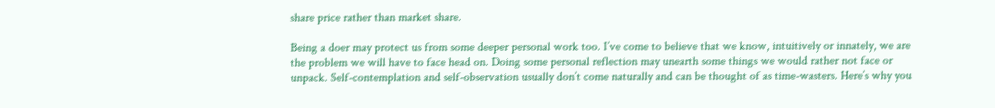share price rather than market share.

Being a doer may protect us from some deeper personal work too. I’ve come to believe that we know, intuitively or innately, we are the problem we will have to face head on. Doing some personal reflection may unearth some things we would rather not face or unpack. Self-contemplation and self-observation usually don’t come naturally and can be thought of as time-wasters. Here’s why you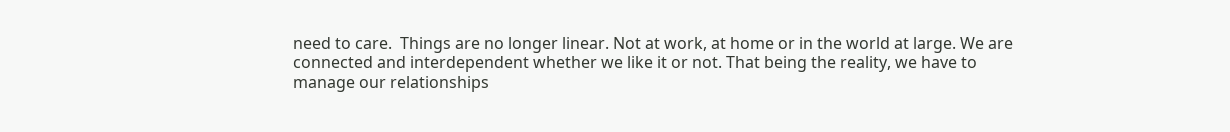need to care.  Things are no longer linear. Not at work, at home or in the world at large. We are connected and interdependent whether we like it or not. That being the reality, we have to manage our relationships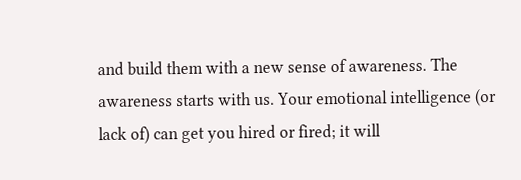and build them with a new sense of awareness. The awareness starts with us. Your emotional intelligence (or lack of) can get you hired or fired; it will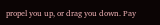propel you up, or drag you down. Pay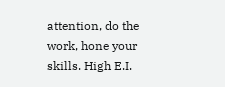attention, do the work, hone your skills. High E.I.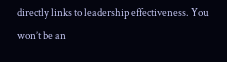directly links to leadership effectiveness. You won’t be an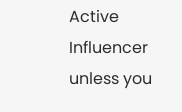Active Influencer unless you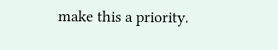make this a priority.